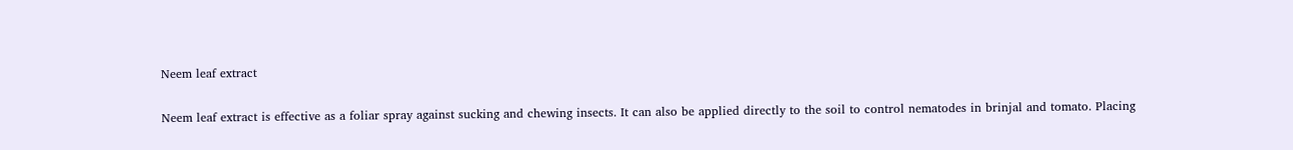Neem leaf extract

Neem leaf extract is effective as a foliar spray against sucking and chewing insects. It can also be applied directly to the soil to control nematodes in brinjal and tomato. Placing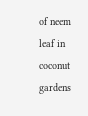of neem leaf in coconut gardens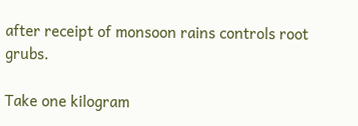after receipt of monsoon rains controls root grubs.

Take one kilogram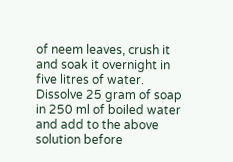of neem leaves, crush it and soak it overnight in five litres of water. Dissolve 25 gram of soap in 250 ml of boiled water and add to the above solution before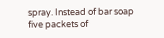spray. Instead of bar soap five packets of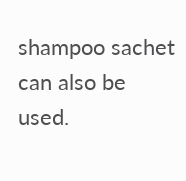shampoo sachet can also be used.